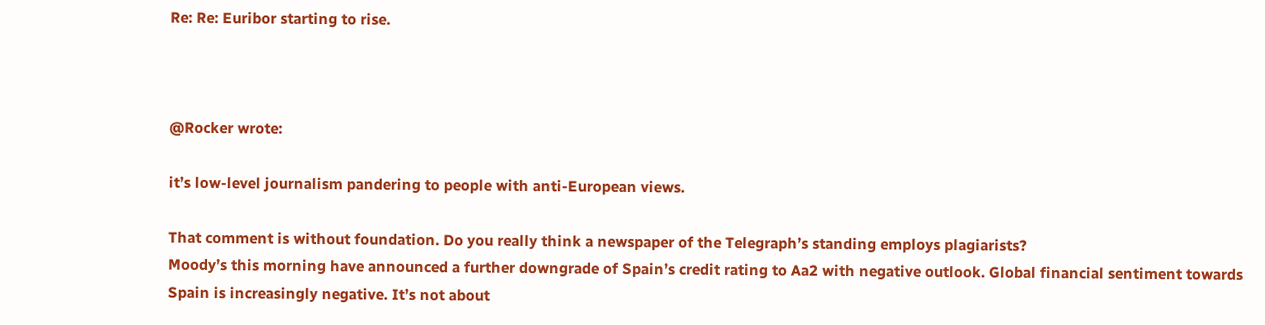Re: Re: Euribor starting to rise.



@Rocker wrote:

it’s low-level journalism pandering to people with anti-European views.

That comment is without foundation. Do you really think a newspaper of the Telegraph’s standing employs plagiarists?
Moody’s this morning have announced a further downgrade of Spain’s credit rating to Aa2 with negative outlook. Global financial sentiment towards Spain is increasingly negative. It’s not about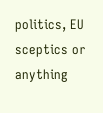politics, EU sceptics or anything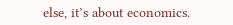else, it’s about economics.